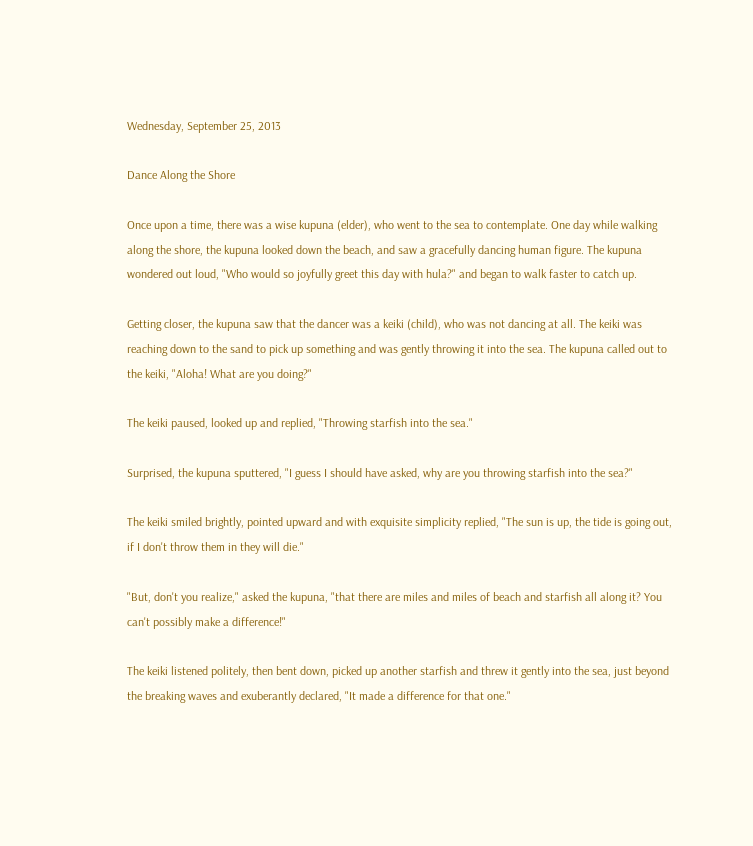Wednesday, September 25, 2013

Dance Along the Shore

Once upon a time, there was a wise kupuna (elder), who went to the sea to contemplate. One day while walking along the shore, the kupuna looked down the beach, and saw a gracefully dancing human figure. The kupuna wondered out loud, "Who would so joyfully greet this day with hula?" and began to walk faster to catch up.

Getting closer, the kupuna saw that the dancer was a keiki (child), who was not dancing at all. The keiki was reaching down to the sand to pick up something and was gently throwing it into the sea. The kupuna called out to the keiki, "Aloha! What are you doing?"

The keiki paused, looked up and replied, "Throwing starfish into the sea."

Surprised, the kupuna sputtered, "I guess I should have asked, why are you throwing starfish into the sea?"

The keiki smiled brightly, pointed upward and with exquisite simplicity replied, "The sun is up, the tide is going out, if I don't throw them in they will die."

"But, don't you realize," asked the kupuna, "that there are miles and miles of beach and starfish all along it? You can't possibly make a difference!"

The keiki listened politely, then bent down, picked up another starfish and threw it gently into the sea, just beyond the breaking waves and exuberantly declared, "It made a difference for that one."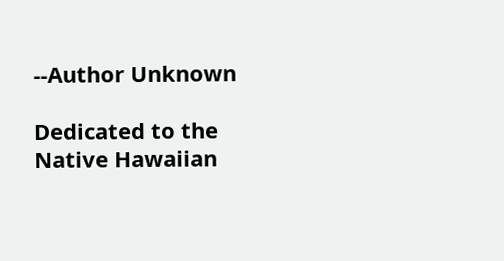--Author Unknown

Dedicated to the Native Hawaiian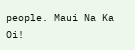people. Maui Na Ka Oi!